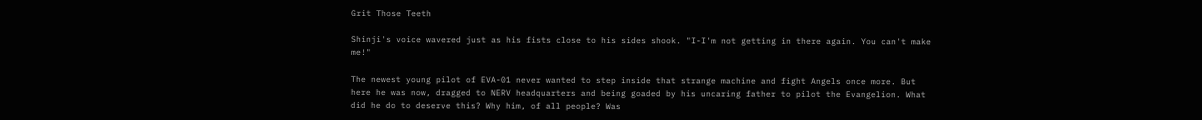Grit Those Teeth

Shinji's voice wavered just as his fists close to his sides shook. "I-I'm not getting in there again. You can't make me!"

The newest young pilot of EVA-01 never wanted to step inside that strange machine and fight Angels once more. But here he was now, dragged to NERV headquarters and being goaded by his uncaring father to pilot the Evangelion. What did he do to deserve this? Why him, of all people? Was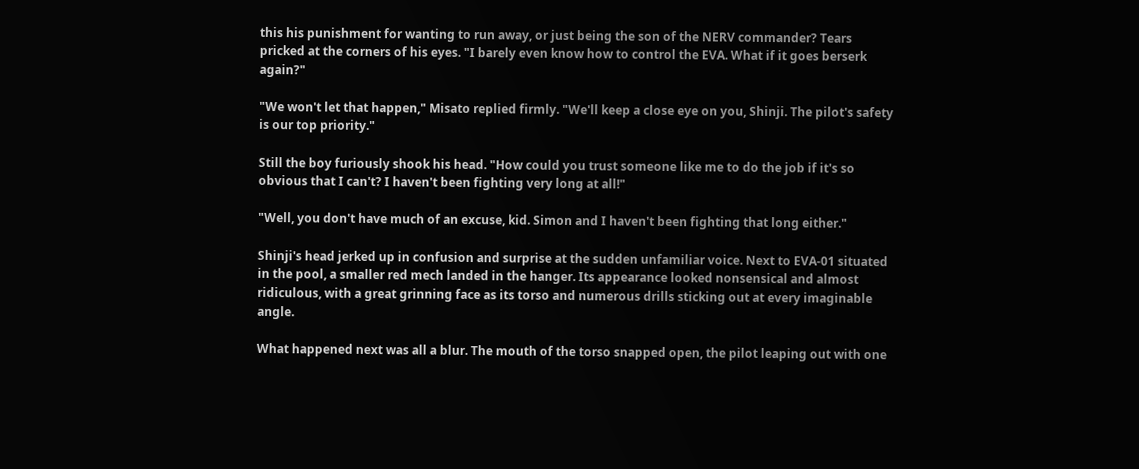this his punishment for wanting to run away, or just being the son of the NERV commander? Tears pricked at the corners of his eyes. "I barely even know how to control the EVA. What if it goes berserk again?"

"We won't let that happen," Misato replied firmly. "We'll keep a close eye on you, Shinji. The pilot's safety is our top priority."

Still the boy furiously shook his head. "How could you trust someone like me to do the job if it's so obvious that I can't? I haven't been fighting very long at all!"

"Well, you don't have much of an excuse, kid. Simon and I haven't been fighting that long either."

Shinji's head jerked up in confusion and surprise at the sudden unfamiliar voice. Next to EVA-01 situated in the pool, a smaller red mech landed in the hanger. Its appearance looked nonsensical and almost ridiculous, with a great grinning face as its torso and numerous drills sticking out at every imaginable angle.

What happened next was all a blur. The mouth of the torso snapped open, the pilot leaping out with one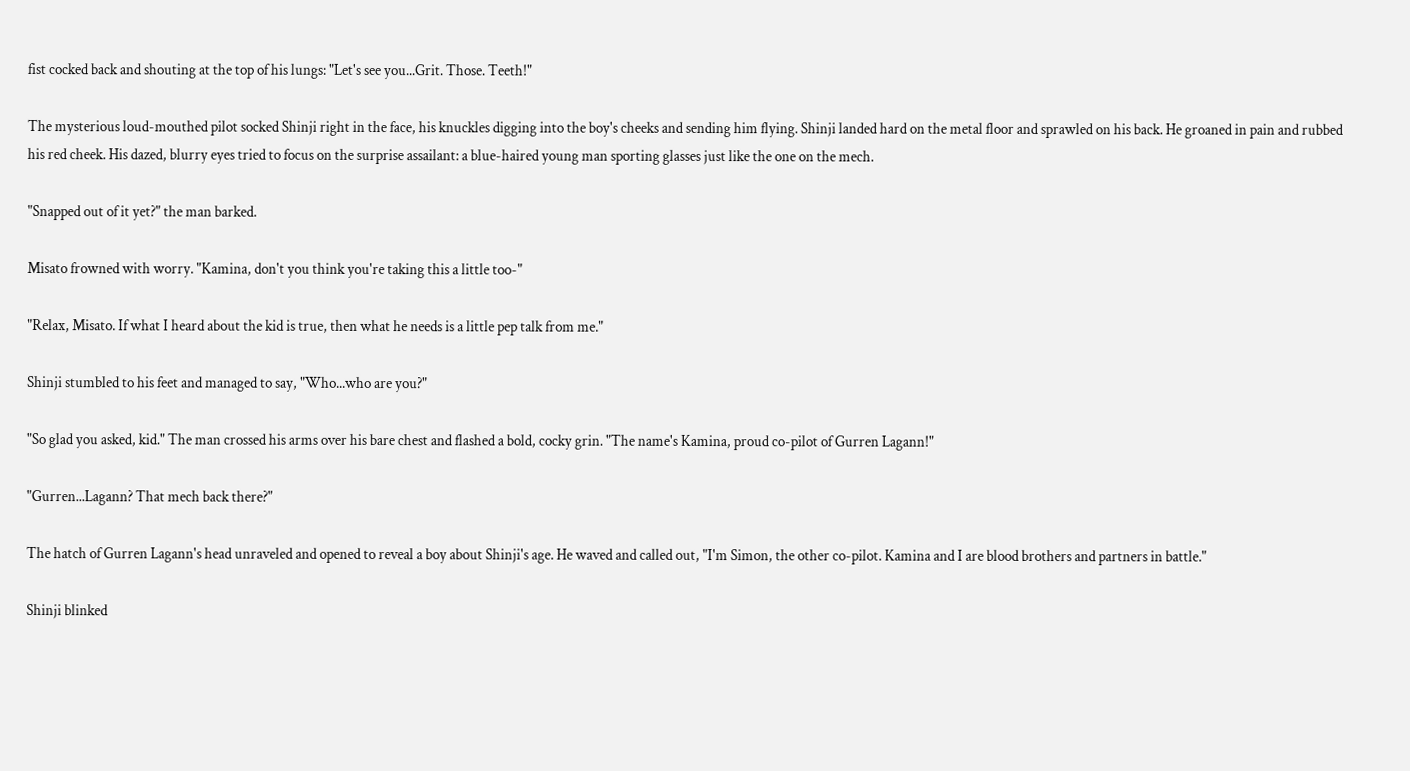fist cocked back and shouting at the top of his lungs: "Let's see you...Grit. Those. Teeth!"

The mysterious loud-mouthed pilot socked Shinji right in the face, his knuckles digging into the boy's cheeks and sending him flying. Shinji landed hard on the metal floor and sprawled on his back. He groaned in pain and rubbed his red cheek. His dazed, blurry eyes tried to focus on the surprise assailant: a blue-haired young man sporting glasses just like the one on the mech.

"Snapped out of it yet?" the man barked.

Misato frowned with worry. "Kamina, don't you think you're taking this a little too-"

"Relax, Misato. If what I heard about the kid is true, then what he needs is a little pep talk from me."

Shinji stumbled to his feet and managed to say, "Who...who are you?"

"So glad you asked, kid." The man crossed his arms over his bare chest and flashed a bold, cocky grin. "The name's Kamina, proud co-pilot of Gurren Lagann!"

"Gurren...Lagann? That mech back there?"

The hatch of Gurren Lagann's head unraveled and opened to reveal a boy about Shinji's age. He waved and called out, "I'm Simon, the other co-pilot. Kamina and I are blood brothers and partners in battle."

Shinji blinked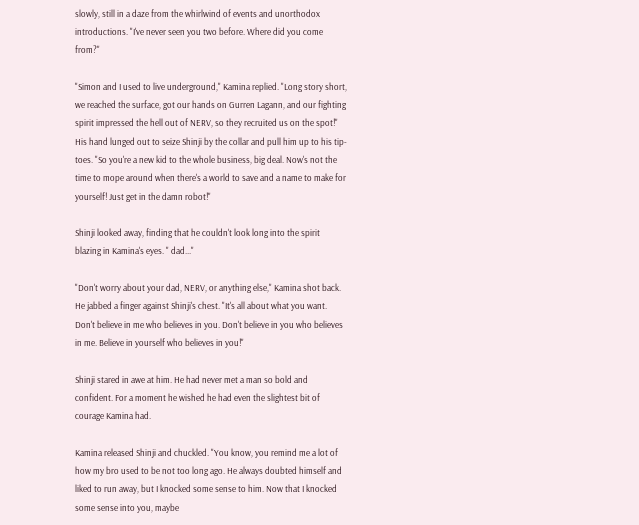slowly, still in a daze from the whirlwind of events and unorthodox introductions. "I've never seen you two before. Where did you come from?"

"Simon and I used to live underground," Kamina replied. "Long story short, we reached the surface, got our hands on Gurren Lagann, and our fighting spirit impressed the hell out of NERV, so they recruited us on the spot!" His hand lunged out to seize Shinji by the collar and pull him up to his tip-toes. "So you're a new kid to the whole business, big deal. Now's not the time to mope around when there's a world to save and a name to make for yourself! Just get in the damn robot!"

Shinji looked away, finding that he couldn't look long into the spirit blazing in Kamina's eyes. " dad..."

"Don't worry about your dad, NERV, or anything else," Kamina shot back. He jabbed a finger against Shinji's chest. "It's all about what you want. Don't believe in me who believes in you. Don't believe in you who believes in me. Believe in yourself who believes in you!"

Shinji stared in awe at him. He had never met a man so bold and confident. For a moment he wished he had even the slightest bit of courage Kamina had.

Kamina released Shinji and chuckled. "You know, you remind me a lot of how my bro used to be not too long ago. He always doubted himself and liked to run away, but I knocked some sense to him. Now that I knocked some sense into you, maybe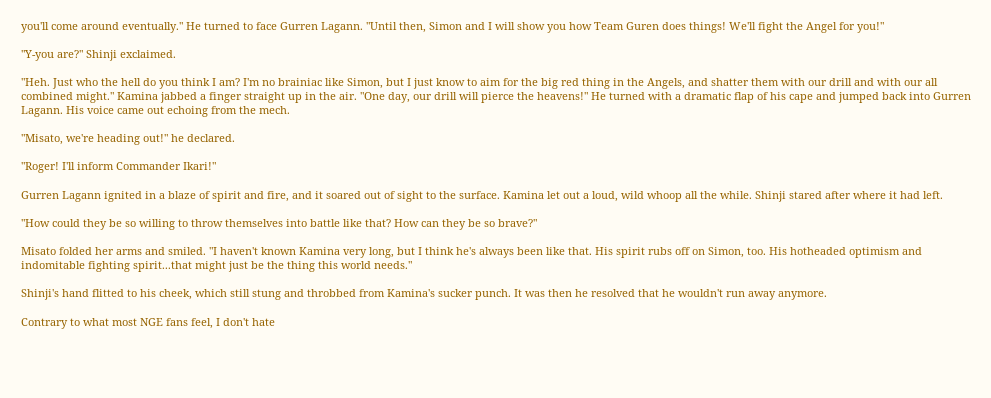you'll come around eventually." He turned to face Gurren Lagann. "Until then, Simon and I will show you how Team Guren does things! We'll fight the Angel for you!"

"Y-you are?" Shinji exclaimed.

"Heh. Just who the hell do you think I am? I'm no brainiac like Simon, but I just know to aim for the big red thing in the Angels, and shatter them with our drill and with our all combined might." Kamina jabbed a finger straight up in the air. "One day, our drill will pierce the heavens!" He turned with a dramatic flap of his cape and jumped back into Gurren Lagann. His voice came out echoing from the mech.

"Misato, we're heading out!" he declared.

"Roger! I'll inform Commander Ikari!"

Gurren Lagann ignited in a blaze of spirit and fire, and it soared out of sight to the surface. Kamina let out a loud, wild whoop all the while. Shinji stared after where it had left.

"How could they be so willing to throw themselves into battle like that? How can they be so brave?"

Misato folded her arms and smiled. "I haven't known Kamina very long, but I think he's always been like that. His spirit rubs off on Simon, too. His hotheaded optimism and indomitable fighting spirit...that might just be the thing this world needs."

Shinji's hand flitted to his cheek, which still stung and throbbed from Kamina's sucker punch. It was then he resolved that he wouldn't run away anymore.

Contrary to what most NGE fans feel, I don't hate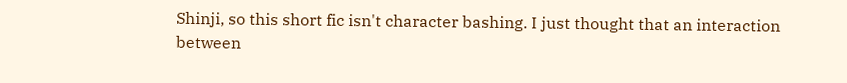Shinji, so this short fic isn't character bashing. I just thought that an interaction between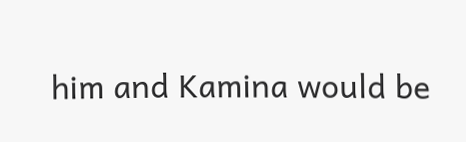him and Kamina would be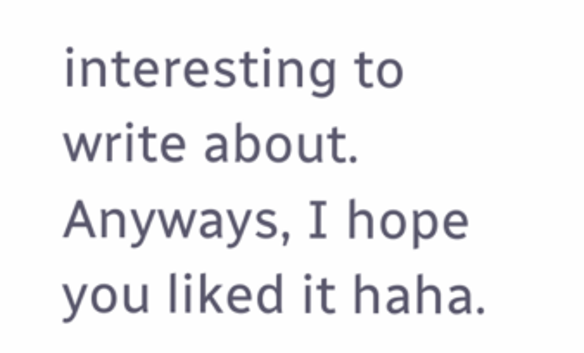interesting to write about. Anyways, I hope you liked it haha.